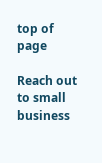top of page

Reach out to small business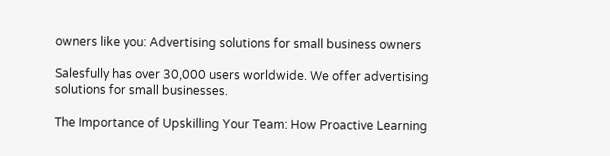owners like you: Advertising solutions for small business owners

Salesfully has over 30,000 users worldwide. We offer advertising solutions for small businesses.

The Importance of Upskilling Your Team: How Proactive Learning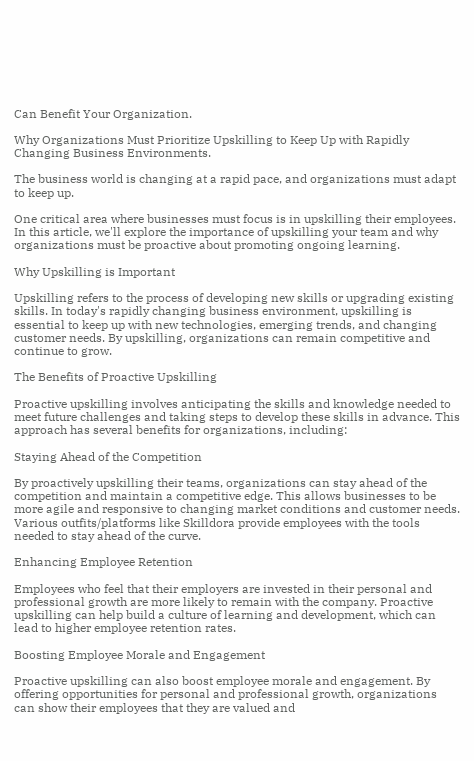Can Benefit Your Organization.

Why Organizations Must Prioritize Upskilling to Keep Up with Rapidly Changing Business Environments.

The business world is changing at a rapid pace, and organizations must adapt to keep up.

One critical area where businesses must focus is in upskilling their employees. In this article, we'll explore the importance of upskilling your team and why organizations must be proactive about promoting ongoing learning.

Why Upskilling is Important

Upskilling refers to the process of developing new skills or upgrading existing skills. In today's rapidly changing business environment, upskilling is essential to keep up with new technologies, emerging trends, and changing customer needs. By upskilling, organizations can remain competitive and continue to grow.

The Benefits of Proactive Upskilling

Proactive upskilling involves anticipating the skills and knowledge needed to meet future challenges and taking steps to develop these skills in advance. This approach has several benefits for organizations, including:

Staying Ahead of the Competition

By proactively upskilling their teams, organizations can stay ahead of the competition and maintain a competitive edge. This allows businesses to be more agile and responsive to changing market conditions and customer needs. Various outfits/platforms like Skilldora provide employees with the tools needed to stay ahead of the curve.

Enhancing Employee Retention

Employees who feel that their employers are invested in their personal and professional growth are more likely to remain with the company. Proactive upskilling can help build a culture of learning and development, which can lead to higher employee retention rates.

Boosting Employee Morale and Engagement

Proactive upskilling can also boost employee morale and engagement. By offering opportunities for personal and professional growth, organizations can show their employees that they are valued and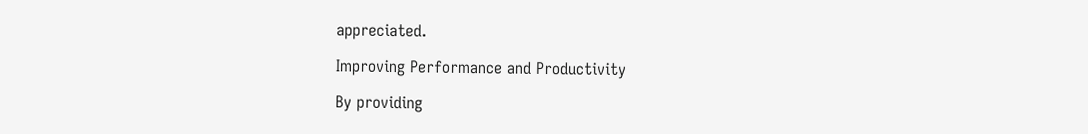appreciated.

Improving Performance and Productivity

By providing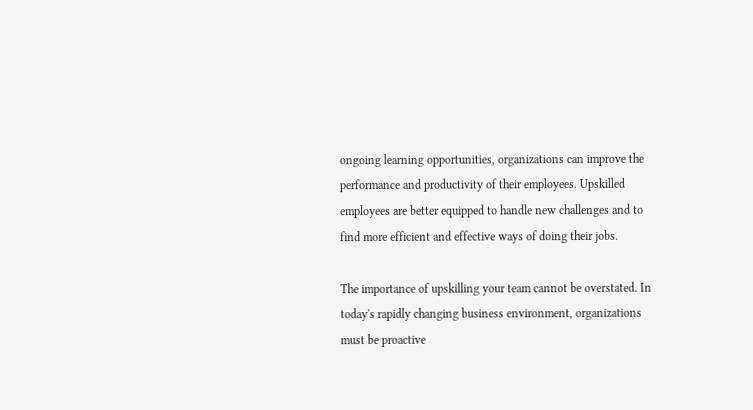ongoing learning opportunities, organizations can improve the performance and productivity of their employees. Upskilled employees are better equipped to handle new challenges and to find more efficient and effective ways of doing their jobs.

The importance of upskilling your team cannot be overstated. In today's rapidly changing business environment, organizations must be proactive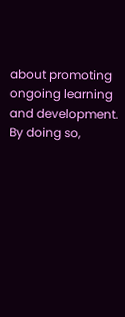about promoting ongoing learning and development. By doing so,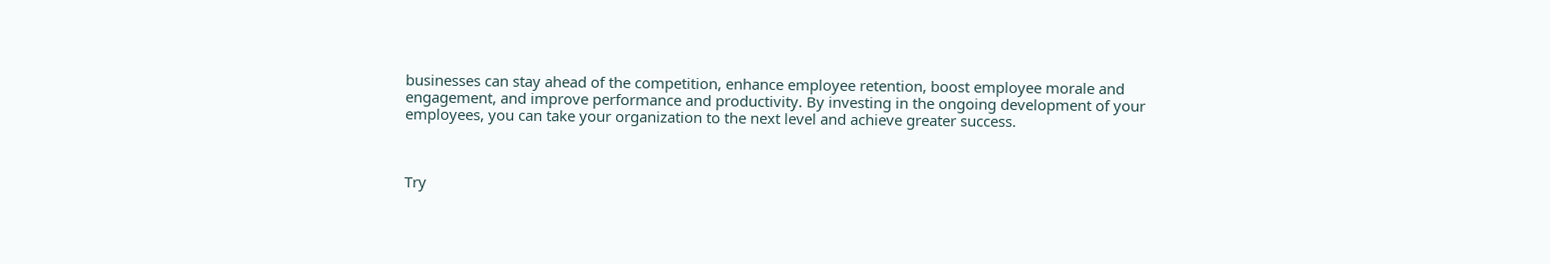businesses can stay ahead of the competition, enhance employee retention, boost employee morale and engagement, and improve performance and productivity. By investing in the ongoing development of your employees, you can take your organization to the next level and achieve greater success.



Try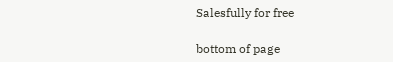Salesfully for free

bottom of page